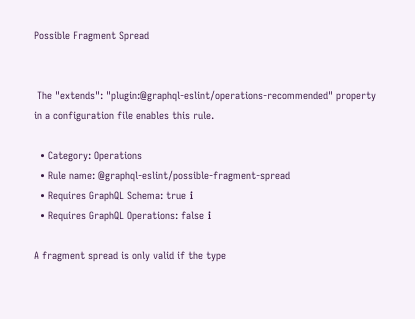Possible Fragment Spread


 The "extends": "plugin:@graphql-eslint/operations-recommended" property in a configuration file enables this rule.

  • Category: Operations
  • Rule name: @graphql-eslint/possible-fragment-spread
  • Requires GraphQL Schema: true ℹ
  • Requires GraphQL Operations: false ℹ

A fragment spread is only valid if the type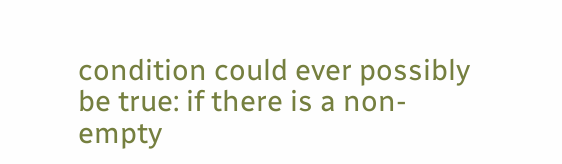condition could ever possibly be true: if there is a non-empty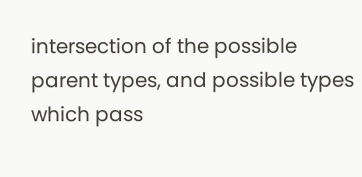intersection of the possible parent types, and possible types which pass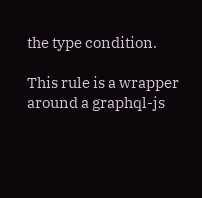the type condition.

This rule is a wrapper around a graphql-js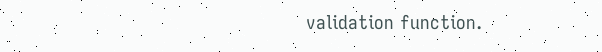validation function.